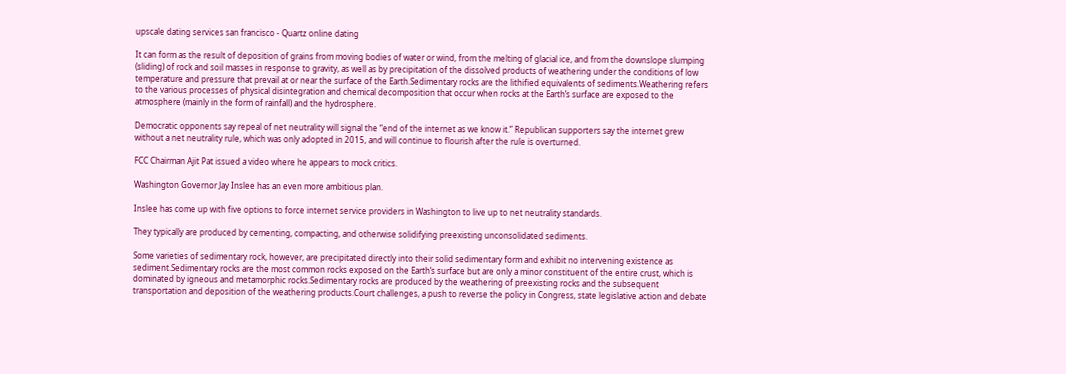upscale dating services san francisco - Quartz online dating

It can form as the result of deposition of grains from moving bodies of water or wind, from the melting of glacial ice, and from the downslope slumping (sliding) of rock and soil masses in response to gravity, as well as by precipitation of the dissolved products of weathering under the conditions of low temperature and pressure that prevail at or near the surface of the Earth.Sedimentary rocks are the lithified equivalents of sediments.Weathering refers to the various processes of physical disintegration and chemical decomposition that occur when rocks at the Earth’s surface are exposed to the atmosphere (mainly in the form of rainfall) and the hydrosphere.

Democratic opponents say repeal of net neutrality will signal the “end of the internet as we know it.” Republican supporters say the internet grew without a net neutrality rule, which was only adopted in 2015, and will continue to flourish after the rule is overturned.

FCC Chairman Ajit Pat issued a video where he appears to mock critics.

Washington Governor Jay Inslee has an even more ambitious plan.

Inslee has come up with five options to force internet service providers in Washington to live up to net neutrality standards.

They typically are produced by cementing, compacting, and otherwise solidifying preexisting unconsolidated sediments.

Some varieties of sedimentary rock, however, are precipitated directly into their solid sedimentary form and exhibit no intervening existence as sediment.Sedimentary rocks are the most common rocks exposed on the Earth’s surface but are only a minor constituent of the entire crust, which is dominated by igneous and metamorphic rocks.Sedimentary rocks are produced by the weathering of preexisting rocks and the subsequent transportation and deposition of the weathering products.Court challenges, a push to reverse the policy in Congress, state legislative action and debate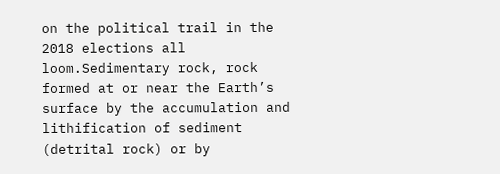on the political trail in the 2018 elections all loom.Sedimentary rock, rock formed at or near the Earth’s surface by the accumulation and lithification of sediment (detrital rock) or by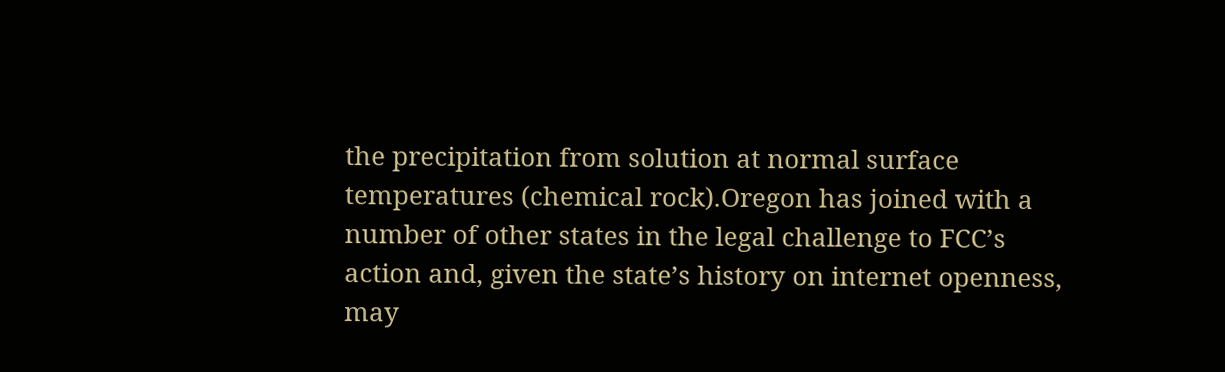the precipitation from solution at normal surface temperatures (chemical rock).Oregon has joined with a number of other states in the legal challenge to FCC’s action and, given the state’s history on internet openness, may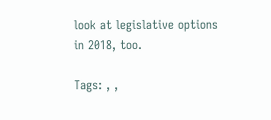look at legislative options in 2018, too.

Tags: , ,